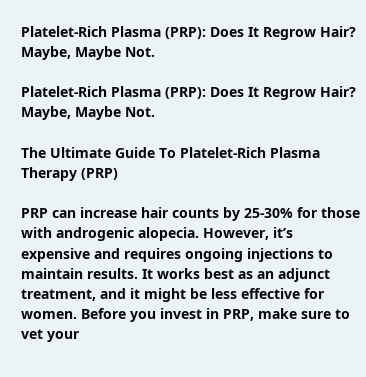Platelet-Rich Plasma (PRP): Does It Regrow Hair? Maybe, Maybe Not.

Platelet-Rich Plasma (PRP): Does It Regrow Hair? Maybe, Maybe Not.

The Ultimate Guide To Platelet-Rich Plasma Therapy (PRP)

PRP can increase hair counts by 25-30% for those with androgenic alopecia. However, it’s expensive and requires ongoing injections to maintain results. It works best as an adjunct treatment, and it might be less effective for women. Before you invest in PRP, make sure to vet your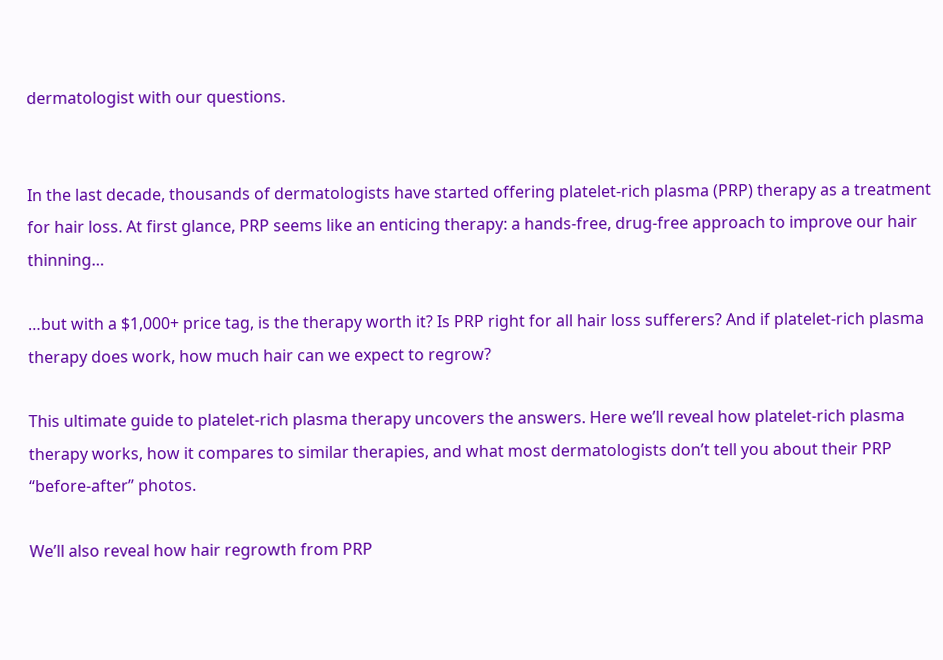dermatologist with our questions.


In the last decade, thousands of dermatologists have started offering platelet-rich plasma (PRP) therapy as a treatment for hair loss. At first glance, PRP seems like an enticing therapy: a hands-free, drug-free approach to improve our hair thinning…

…but with a $1,000+ price tag, is the therapy worth it? Is PRP right for all hair loss sufferers? And if platelet-rich plasma therapy does work, how much hair can we expect to regrow?

This ultimate guide to platelet-rich plasma therapy uncovers the answers. Here we’ll reveal how platelet-rich plasma therapy works, how it compares to similar therapies, and what most dermatologists don’t tell you about their PRP “before-after” photos.

We’ll also reveal how hair regrowth from PRP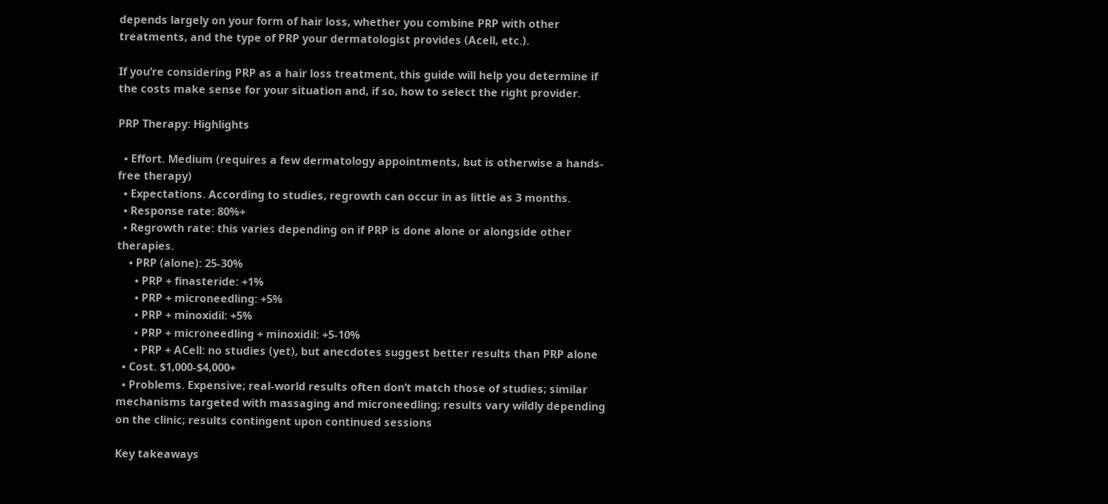depends largely on your form of hair loss, whether you combine PRP with other treatments, and the type of PRP your dermatologist provides (Acell, etc.).

If you’re considering PRP as a hair loss treatment, this guide will help you determine if the costs make sense for your situation and, if so, how to select the right provider.

PRP Therapy: Highlights

  • Effort. Medium (requires a few dermatology appointments, but is otherwise a hands-free therapy)
  • Expectations. According to studies, regrowth can occur in as little as 3 months.
  • Response rate: 80%+
  • Regrowth rate: this varies depending on if PRP is done alone or alongside other therapies.
    • PRP (alone): 25-30%
      • PRP + finasteride: +1%
      • PRP + microneedling: +5%
      • PRP + minoxidil: +5%
      • PRP + microneedling + minoxidil: +5-10%
      • PRP + ACell: no studies (yet), but anecdotes suggest better results than PRP alone
  • Cost. $1,000-$4,000+
  • Problems. Expensive; real-world results often don’t match those of studies; similar mechanisms targeted with massaging and microneedling; results vary wildly depending on the clinic; results contingent upon continued sessions

Key takeaways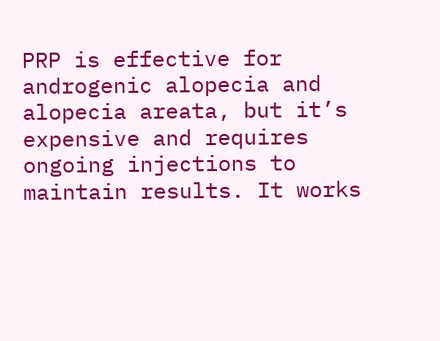PRP is effective for androgenic alopecia and alopecia areata, but it’s expensive and requires ongoing injections to maintain results. It works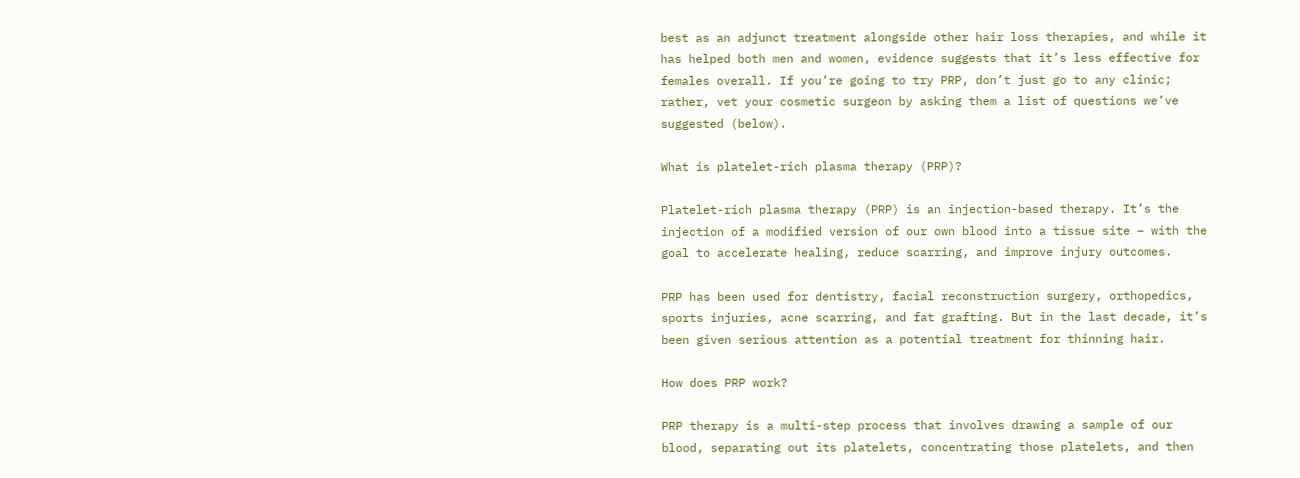best as an adjunct treatment alongside other hair loss therapies, and while it has helped both men and women, evidence suggests that it’s less effective for females overall. If you’re going to try PRP, don’t just go to any clinic; rather, vet your cosmetic surgeon by asking them a list of questions we’ve suggested (below).

What is platelet-rich plasma therapy (PRP)?

Platelet-rich plasma therapy (PRP) is an injection-based therapy. It’s the injection of a modified version of our own blood into a tissue site – with the goal to accelerate healing, reduce scarring, and improve injury outcomes.

PRP has been used for dentistry, facial reconstruction surgery, orthopedics, sports injuries, acne scarring, and fat grafting. But in the last decade, it’s been given serious attention as a potential treatment for thinning hair.

How does PRP work?

PRP therapy is a multi-step process that involves drawing a sample of our blood, separating out its platelets, concentrating those platelets, and then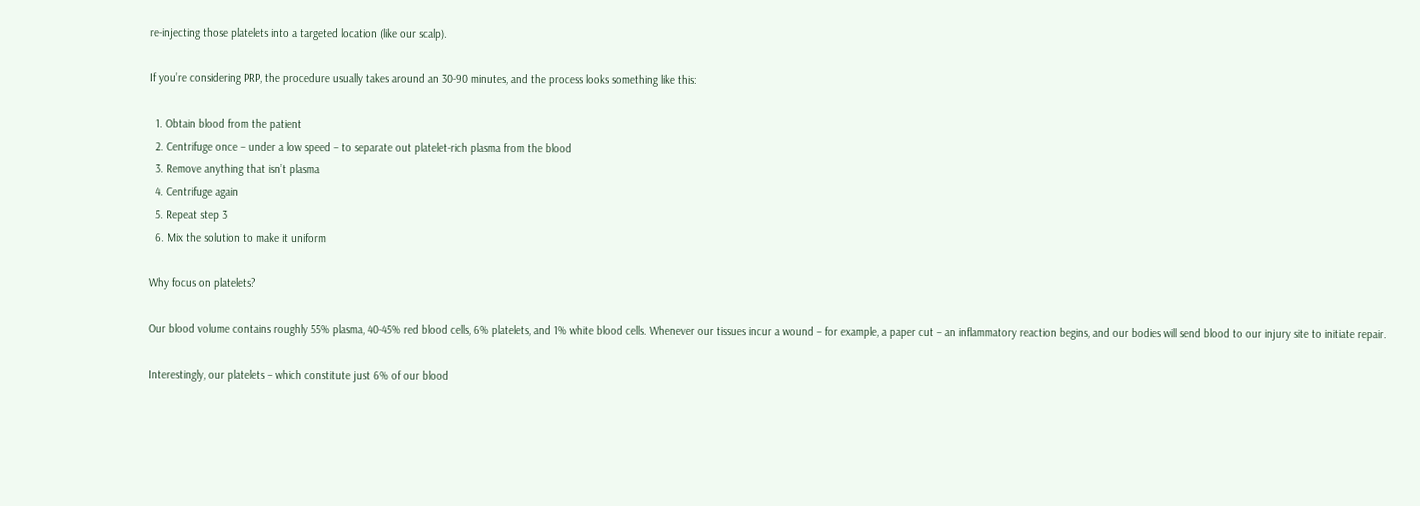re-injecting those platelets into a targeted location (like our scalp).

If you’re considering PRP, the procedure usually takes around an 30-90 minutes, and the process looks something like this:

  1. Obtain blood from the patient
  2. Centrifuge once – under a low speed – to separate out platelet-rich plasma from the blood
  3. Remove anything that isn’t plasma
  4. Centrifuge again
  5. Repeat step 3
  6. Mix the solution to make it uniform

Why focus on platelets?

Our blood volume contains roughly 55% plasma, 40-45% red blood cells, 6% platelets, and 1% white blood cells. Whenever our tissues incur a wound – for example, a paper cut – an inflammatory reaction begins, and our bodies will send blood to our injury site to initiate repair.

Interestingly, our platelets – which constitute just 6% of our blood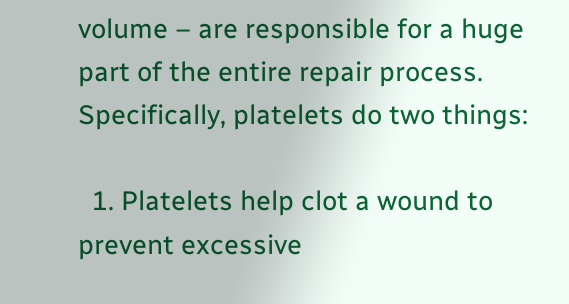volume – are responsible for a huge part of the entire repair process. Specifically, platelets do two things:

  1. Platelets help clot a wound to prevent excessive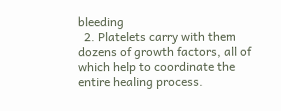bleeding
  2. Platelets carry with them dozens of growth factors, all of which help to coordinate the entire healing process.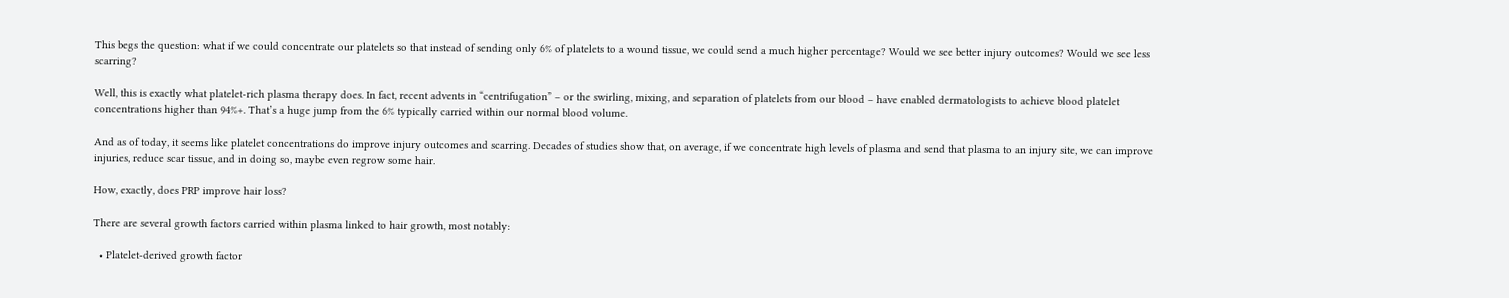This begs the question: what if we could concentrate our platelets so that instead of sending only 6% of platelets to a wound tissue, we could send a much higher percentage? Would we see better injury outcomes? Would we see less scarring?

Well, this is exactly what platelet-rich plasma therapy does. In fact, recent advents in “centrifugation” – or the swirling, mixing, and separation of platelets from our blood – have enabled dermatologists to achieve blood platelet concentrations higher than 94%+. That’s a huge jump from the 6% typically carried within our normal blood volume.

And as of today, it seems like platelet concentrations do improve injury outcomes and scarring. Decades of studies show that, on average, if we concentrate high levels of plasma and send that plasma to an injury site, we can improve injuries, reduce scar tissue, and in doing so, maybe even regrow some hair.

How, exactly, does PRP improve hair loss?

There are several growth factors carried within plasma linked to hair growth, most notably:

  • Platelet-derived growth factor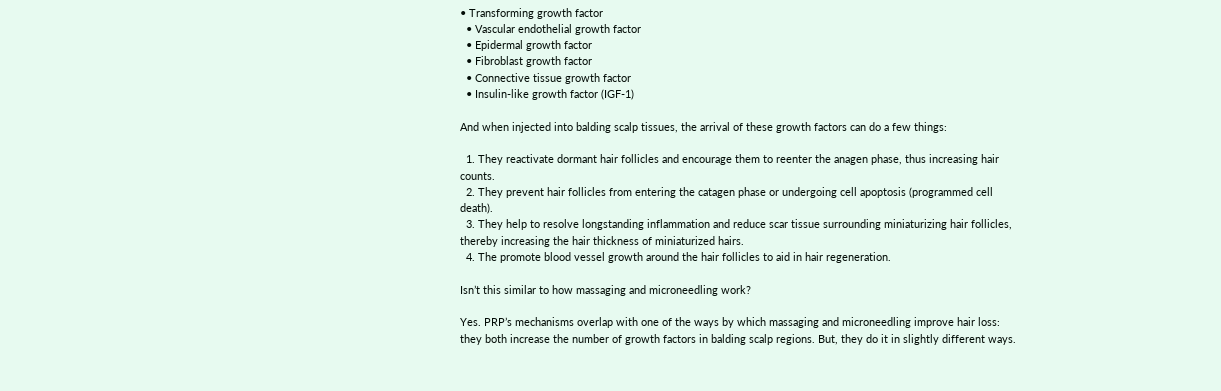• Transforming growth factor
  • Vascular endothelial growth factor
  • Epidermal growth factor
  • Fibroblast growth factor
  • Connective tissue growth factor
  • Insulin-like growth factor (IGF-1)

And when injected into balding scalp tissues, the arrival of these growth factors can do a few things:

  1. They reactivate dormant hair follicles and encourage them to reenter the anagen phase, thus increasing hair counts.
  2. They prevent hair follicles from entering the catagen phase or undergoing cell apoptosis (programmed cell death).
  3. They help to resolve longstanding inflammation and reduce scar tissue surrounding miniaturizing hair follicles, thereby increasing the hair thickness of miniaturized hairs.
  4. The promote blood vessel growth around the hair follicles to aid in hair regeneration.

Isn’t this similar to how massaging and microneedling work?

Yes. PRP’s mechanisms overlap with one of the ways by which massaging and microneedling improve hair loss: they both increase the number of growth factors in balding scalp regions. But, they do it in slightly different ways.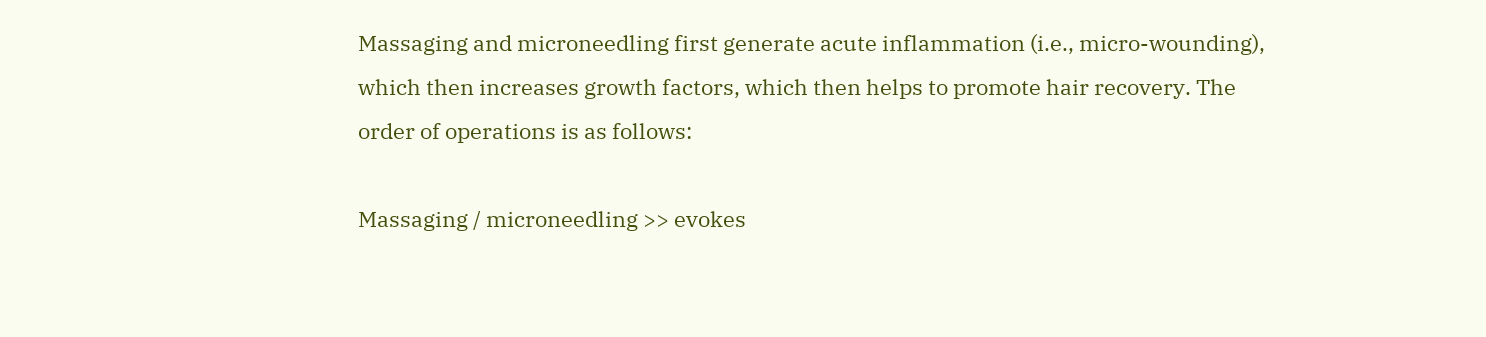Massaging and microneedling first generate acute inflammation (i.e., micro-wounding), which then increases growth factors, which then helps to promote hair recovery. The order of operations is as follows:

Massaging / microneedling >> evokes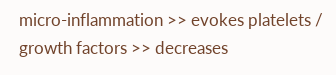micro-inflammation >> evokes platelets / growth factors >> decreases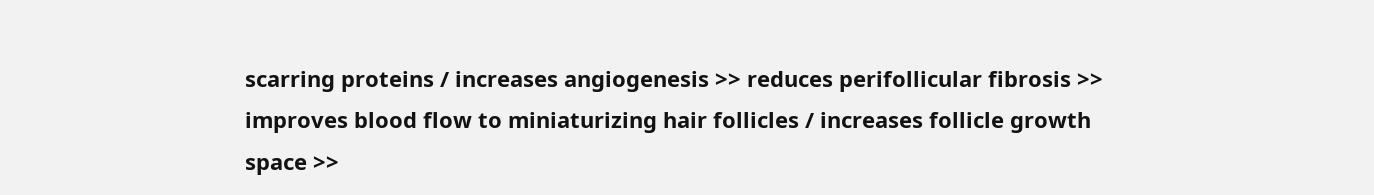scarring proteins / increases angiogenesis >> reduces perifollicular fibrosis >> improves blood flow to miniaturizing hair follicles / increases follicle growth space >>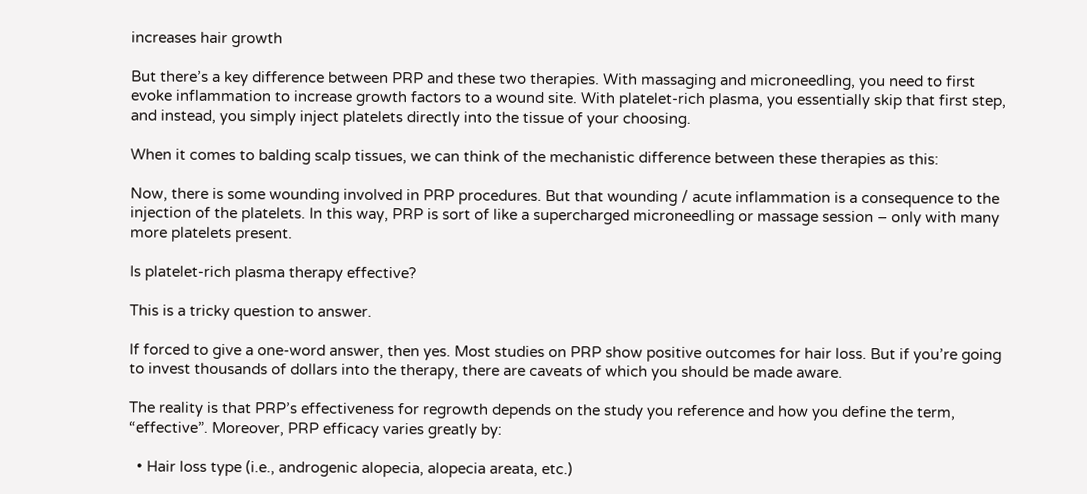increases hair growth

But there’s a key difference between PRP and these two therapies. With massaging and microneedling, you need to first evoke inflammation to increase growth factors to a wound site. With platelet-rich plasma, you essentially skip that first step, and instead, you simply inject platelets directly into the tissue of your choosing.

When it comes to balding scalp tissues, we can think of the mechanistic difference between these therapies as this:

Now, there is some wounding involved in PRP procedures. But that wounding / acute inflammation is a consequence to the injection of the platelets. In this way, PRP is sort of like a supercharged microneedling or massage session – only with many more platelets present.

Is platelet-rich plasma therapy effective?

This is a tricky question to answer.

If forced to give a one-word answer, then yes. Most studies on PRP show positive outcomes for hair loss. But if you’re going to invest thousands of dollars into the therapy, there are caveats of which you should be made aware.

The reality is that PRP’s effectiveness for regrowth depends on the study you reference and how you define the term, “effective”. Moreover, PRP efficacy varies greatly by:

  • Hair loss type (i.e., androgenic alopecia, alopecia areata, etc.)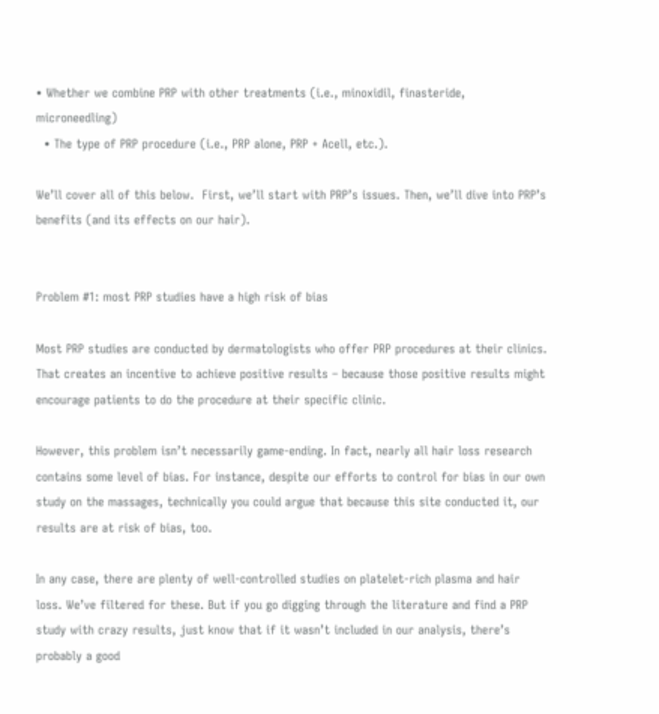• Whether we combine PRP with other treatments (i.e., minoxidil, finasteride, microneedling)
  • The type of PRP procedure (i.e., PRP alone, PRP + Acell, etc.).

We’ll cover all of this below.  First, we’ll start with PRP’s issues. Then, we’ll dive into PRP’s benefits (and its effects on our hair).


Problem #1: most PRP studies have a high risk of bias

Most PRP studies are conducted by dermatologists who offer PRP procedures at their clinics. That creates an incentive to achieve positive results – because those positive results might encourage patients to do the procedure at their specific clinic.

However, this problem isn’t necessarily game-ending. In fact, nearly all hair loss research contains some level of bias. For instance, despite our efforts to control for bias in our own study on the massages, technically you could argue that because this site conducted it, our results are at risk of bias, too.

In any case, there are plenty of well-controlled studies on platelet-rich plasma and hair loss. We’ve filtered for these. But if you go digging through the literature and find a PRP study with crazy results, just know that if it wasn’t included in our analysis, there’s probably a good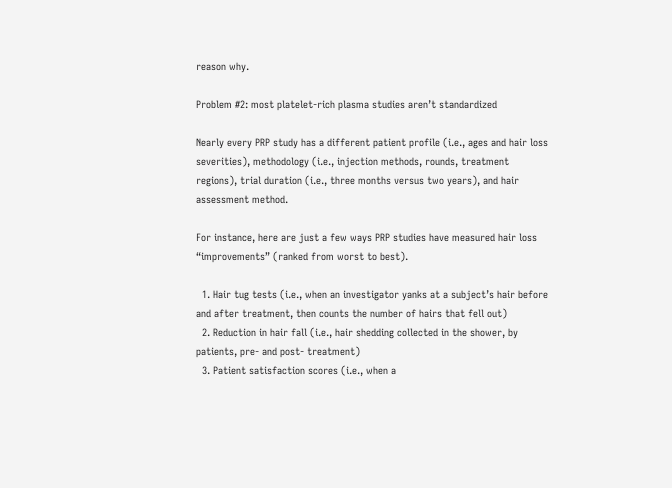reason why.

Problem #2: most platelet-rich plasma studies aren’t standardized

Nearly every PRP study has a different patient profile (i.e., ages and hair loss severities), methodology (i.e., injection methods, rounds, treatment regions), trial duration (i.e., three months versus two years), and hair assessment method.

For instance, here are just a few ways PRP studies have measured hair loss “improvements” (ranked from worst to best).

  1. Hair tug tests (i.e., when an investigator yanks at a subject’s hair before and after treatment, then counts the number of hairs that fell out)
  2. Reduction in hair fall (i.e., hair shedding collected in the shower, by patients, pre- and post- treatment)
  3. Patient satisfaction scores (i.e., when a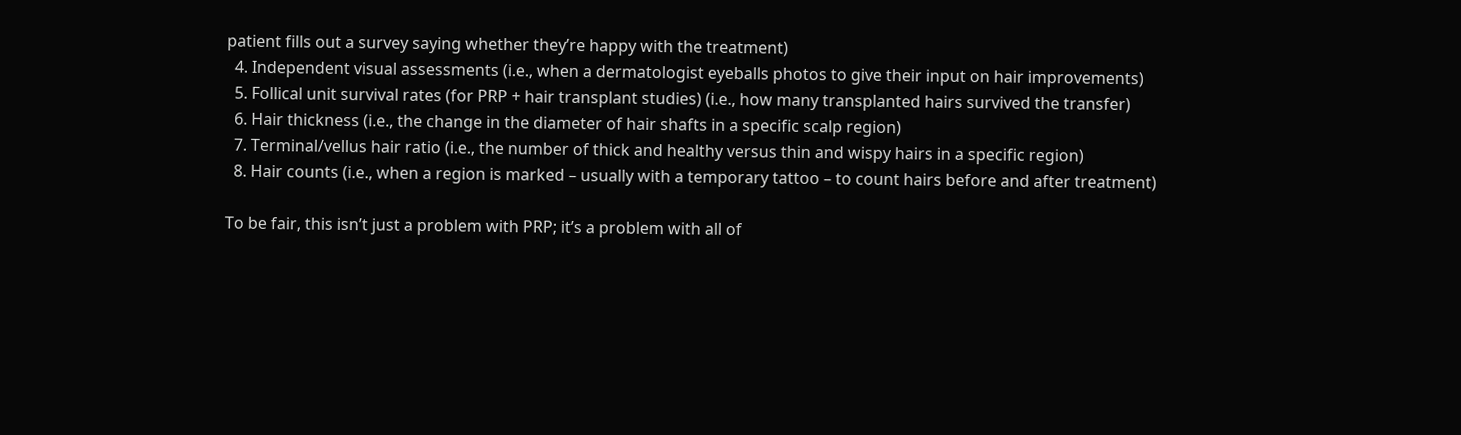patient fills out a survey saying whether they’re happy with the treatment)
  4. Independent visual assessments (i.e., when a dermatologist eyeballs photos to give their input on hair improvements)
  5. Follical unit survival rates (for PRP + hair transplant studies) (i.e., how many transplanted hairs survived the transfer)
  6. Hair thickness (i.e., the change in the diameter of hair shafts in a specific scalp region)
  7. Terminal/vellus hair ratio (i.e., the number of thick and healthy versus thin and wispy hairs in a specific region)
  8. Hair counts (i.e., when a region is marked – usually with a temporary tattoo – to count hairs before and after treatment)

To be fair, this isn’t just a problem with PRP; it’s a problem with all of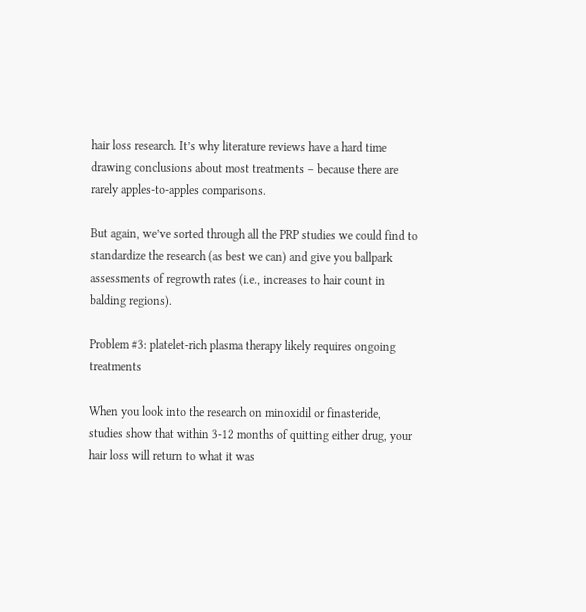hair loss research. It’s why literature reviews have a hard time drawing conclusions about most treatments – because there are rarely apples-to-apples comparisons.

But again, we’ve sorted through all the PRP studies we could find to standardize the research (as best we can) and give you ballpark assessments of regrowth rates (i.e., increases to hair count in balding regions).

Problem #3: platelet-rich plasma therapy likely requires ongoing treatments

When you look into the research on minoxidil or finasteride, studies show that within 3-12 months of quitting either drug, your hair loss will return to what it was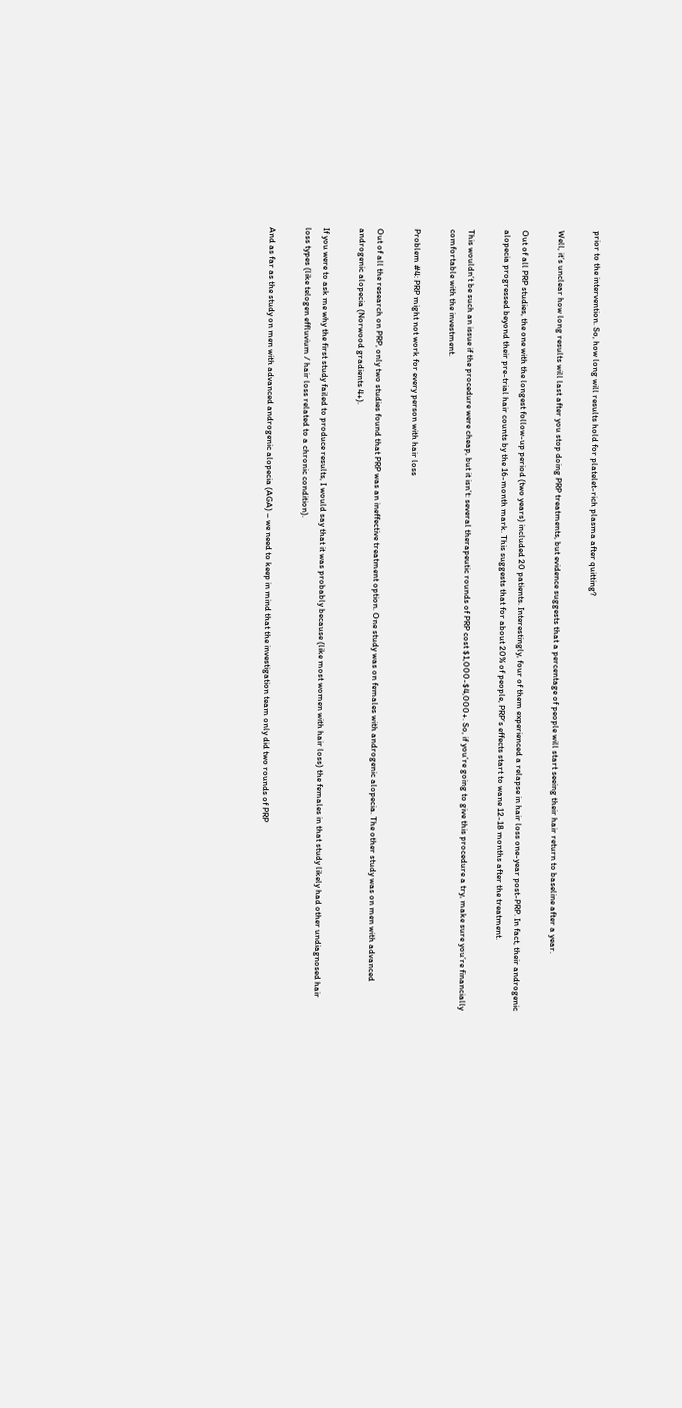prior to the intervention. So, how long will results hold for platelet-rich plasma after quitting?

Well, it’s unclear how long results will last after you stop doing PRP treatments, but evidence suggests that a percentage of people will start seeing their hair return to baseline after a year.

Out of all PRP studies, the one with the longest follow-up period (two years) included 20 patients. Interestingly, four of them experienced a relapse in hair loss one-year post-PRP. In fact, their androgenic alopecia progressed beyond their pre-trial hair counts by the 16-month mark. This suggests that for about 20% of people, PRP’s effects start to wane 12-18 months after the treatment.

This wouldn’t be such an issue if the procedure were cheap, but it isn’t: several therapeutic rounds of PRP cost $1,000-$4,000+. So, if you’re going to give this procedure a try, make sure you’re financially comfortable with the investment.

Problem #4: PRP might not work for every person with hair loss

Out of all the research on PRP, only two studies found that PRP was an ineffective treatment option. One study was on females with androgenic alopecia. The other study was on men with advanced androgenic alopecia (Norwood gradients 4+).

If you were to ask me why the first study failed to produce results, I would say that it was probably because (like most women with hair loss) the females in that study likely had other undiagnosed hair loss types (like telogen effluvium / hair loss related to a chronic condition).

And as far as the study on men with advanced androgenic alopecia (AGA) – we need to keep in mind that the investigation team only did two rounds of PRP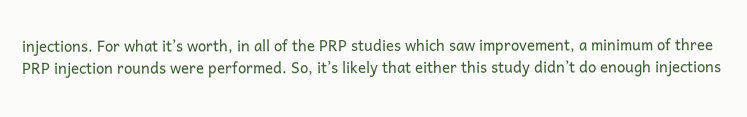injections. For what it’s worth, in all of the PRP studies which saw improvement, a minimum of three PRP injection rounds were performed. So, it’s likely that either this study didn’t do enough injections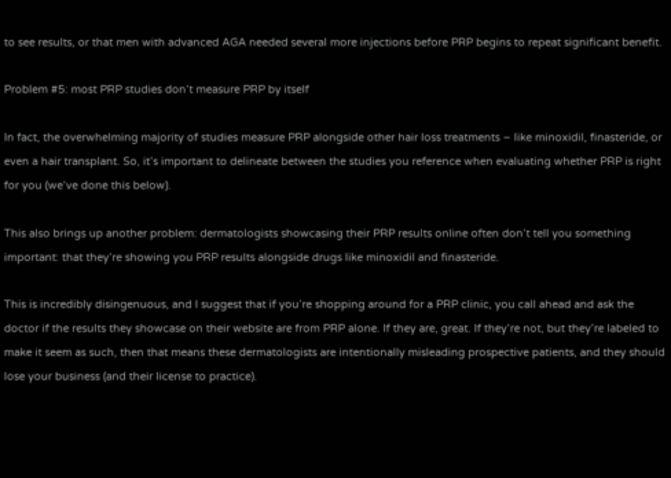to see results, or that men with advanced AGA needed several more injections before PRP begins to repeat significant benefit.

Problem #5: most PRP studies don’t measure PRP by itself

In fact, the overwhelming majority of studies measure PRP alongside other hair loss treatments – like minoxidil, finasteride, or even a hair transplant. So, it’s important to delineate between the studies you reference when evaluating whether PRP is right for you (we’ve done this below).

This also brings up another problem: dermatologists showcasing their PRP results online often don’t tell you something important: that they’re showing you PRP results alongside drugs like minoxidil and finasteride.

This is incredibly disingenuous, and I suggest that if you’re shopping around for a PRP clinic, you call ahead and ask the doctor if the results they showcase on their website are from PRP alone. If they are, great. If they’re not, but they’re labeled to make it seem as such, then that means these dermatologists are intentionally misleading prospective patients, and they should lose your business (and their license to practice).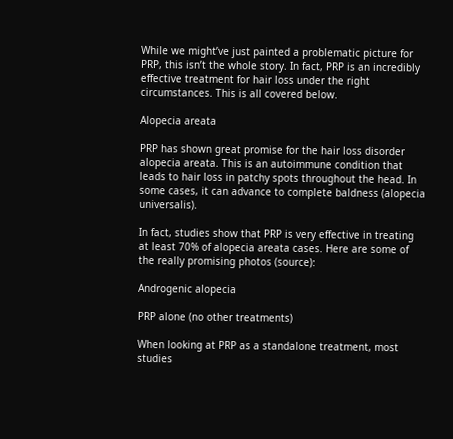While we might’ve just painted a problematic picture for PRP, this isn’t the whole story. In fact, PRP is an incredibly effective treatment for hair loss under the right circumstances. This is all covered below.

Alopecia areata

PRP has shown great promise for the hair loss disorder alopecia areata. This is an autoimmune condition that leads to hair loss in patchy spots throughout the head. In some cases, it can advance to complete baldness (alopecia universalis).

In fact, studies show that PRP is very effective in treating at least 70% of alopecia areata cases. Here are some of the really promising photos (source):

Androgenic alopecia

PRP alone (no other treatments)

When looking at PRP as a standalone treatment, most studies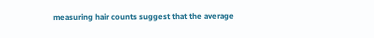measuring hair counts suggest that the average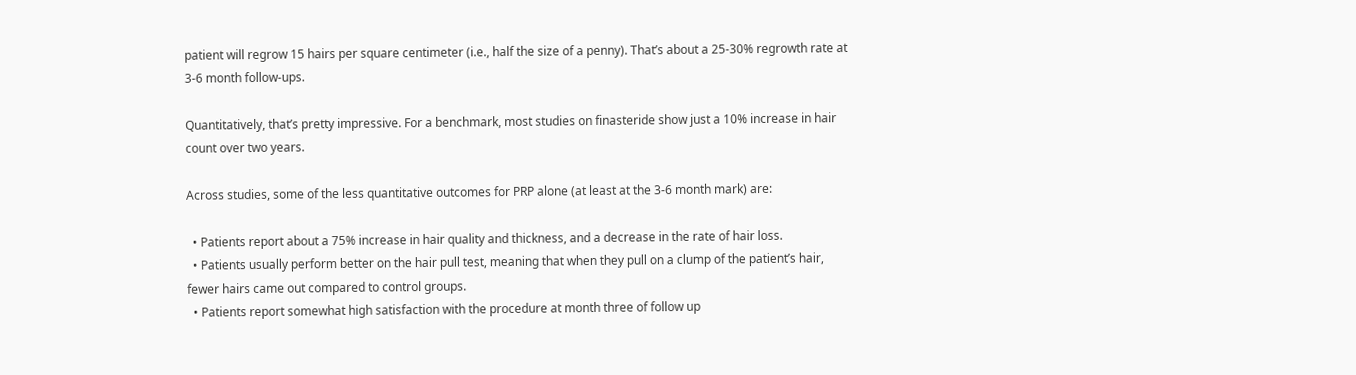patient will regrow 15 hairs per square centimeter (i.e., half the size of a penny). That’s about a 25-30% regrowth rate at 3-6 month follow-ups.

Quantitatively, that’s pretty impressive. For a benchmark, most studies on finasteride show just a 10% increase in hair count over two years.

Across studies, some of the less quantitative outcomes for PRP alone (at least at the 3-6 month mark) are:

  • Patients report about a 75% increase in hair quality and thickness, and a decrease in the rate of hair loss.
  • Patients usually perform better on the hair pull test, meaning that when they pull on a clump of the patient’s hair, fewer hairs came out compared to control groups.
  • Patients report somewhat high satisfaction with the procedure at month three of follow up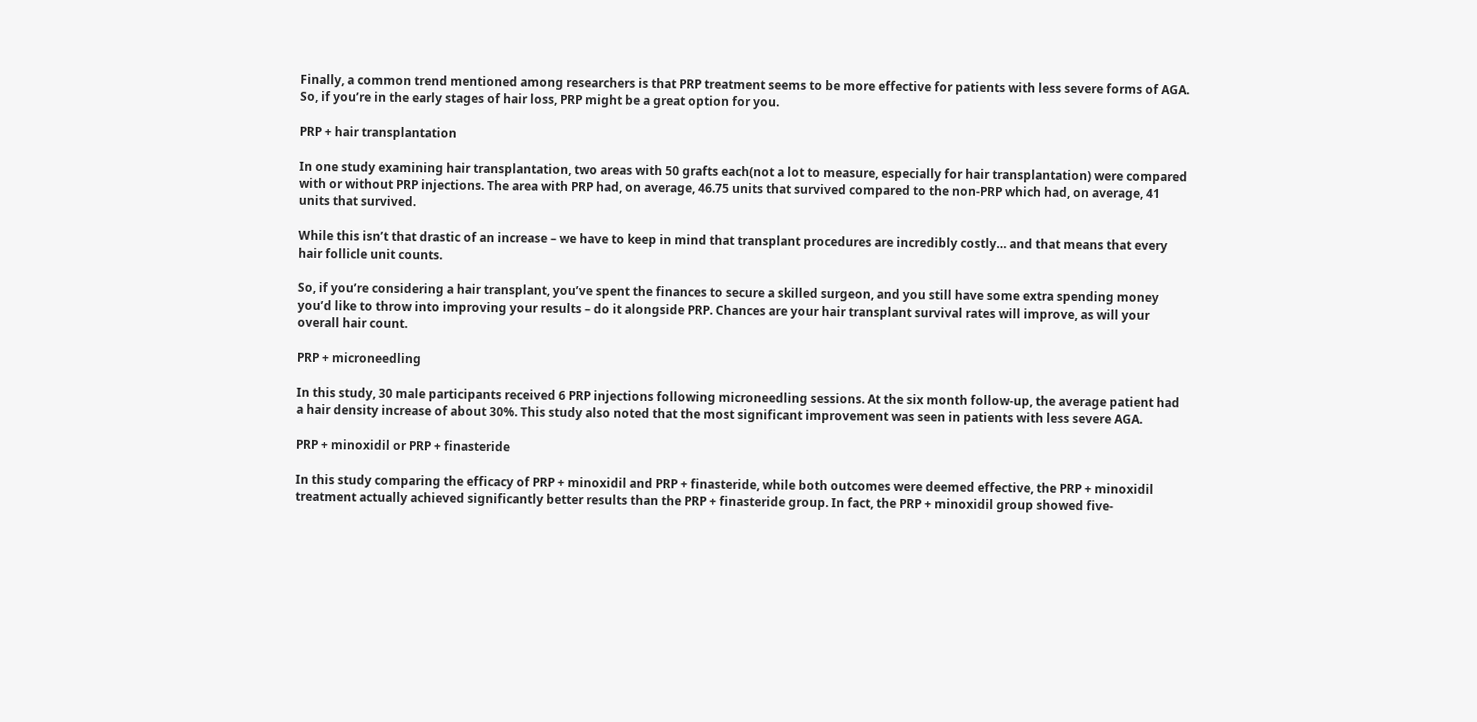Finally, a common trend mentioned among researchers is that PRP treatment seems to be more effective for patients with less severe forms of AGA. So, if you’re in the early stages of hair loss, PRP might be a great option for you.

PRP + hair transplantation

In one study examining hair transplantation, two areas with 50 grafts each(not a lot to measure, especially for hair transplantation) were compared with or without PRP injections. The area with PRP had, on average, 46.75 units that survived compared to the non-PRP which had, on average, 41 units that survived.

While this isn’t that drastic of an increase – we have to keep in mind that transplant procedures are incredibly costly… and that means that every hair follicle unit counts.

So, if you’re considering a hair transplant, you’ve spent the finances to secure a skilled surgeon, and you still have some extra spending money you’d like to throw into improving your results – do it alongside PRP. Chances are your hair transplant survival rates will improve, as will your overall hair count.

PRP + microneedling

In this study, 30 male participants received 6 PRP injections following microneedling sessions. At the six month follow-up, the average patient had a hair density increase of about 30%. This study also noted that the most significant improvement was seen in patients with less severe AGA.

PRP + minoxidil or PRP + finasteride

In this study comparing the efficacy of PRP + minoxidil and PRP + finasteride, while both outcomes were deemed effective, the PRP + minoxidil treatment actually achieved significantly better results than the PRP + finasteride group. In fact, the PRP + minoxidil group showed five-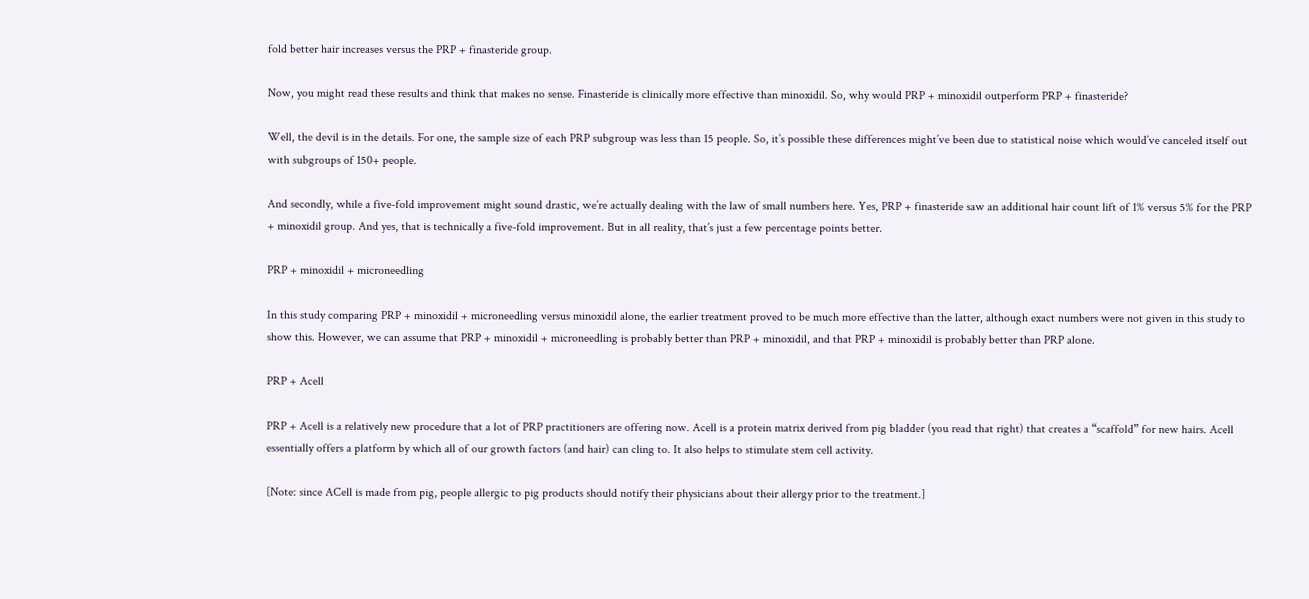fold better hair increases versus the PRP + finasteride group.

Now, you might read these results and think that makes no sense. Finasteride is clinically more effective than minoxidil. So, why would PRP + minoxidil outperform PRP + finasteride?

Well, the devil is in the details. For one, the sample size of each PRP subgroup was less than 15 people. So, it’s possible these differences might’ve been due to statistical noise which would’ve canceled itself out with subgroups of 150+ people.

And secondly, while a five-fold improvement might sound drastic, we’re actually dealing with the law of small numbers here. Yes, PRP + finasteride saw an additional hair count lift of 1% versus 5% for the PRP + minoxidil group. And yes, that is technically a five-fold improvement. But in all reality, that’s just a few percentage points better.

PRP + minoxidil + microneedling

In this study comparing PRP + minoxidil + microneedling versus minoxidil alone, the earlier treatment proved to be much more effective than the latter, although exact numbers were not given in this study to show this. However, we can assume that PRP + minoxidil + microneedling is probably better than PRP + minoxidil, and that PRP + minoxidil is probably better than PRP alone.

PRP + Acell

PRP + Acell is a relatively new procedure that a lot of PRP practitioners are offering now. Acell is a protein matrix derived from pig bladder (you read that right) that creates a “scaffold” for new hairs. Acell essentially offers a platform by which all of our growth factors (and hair) can cling to. It also helps to stimulate stem cell activity.

[Note: since ACell is made from pig, people allergic to pig products should notify their physicians about their allergy prior to the treatment.]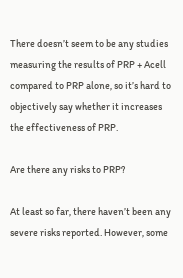There doesn’t seem to be any studies measuring the results of PRP + Acell compared to PRP alone, so it’s hard to objectively say whether it increases the effectiveness of PRP.

Are there any risks to PRP?

At least so far, there haven’t been any severe risks reported. However, some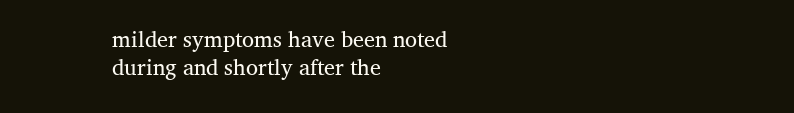milder symptoms have been noted during and shortly after the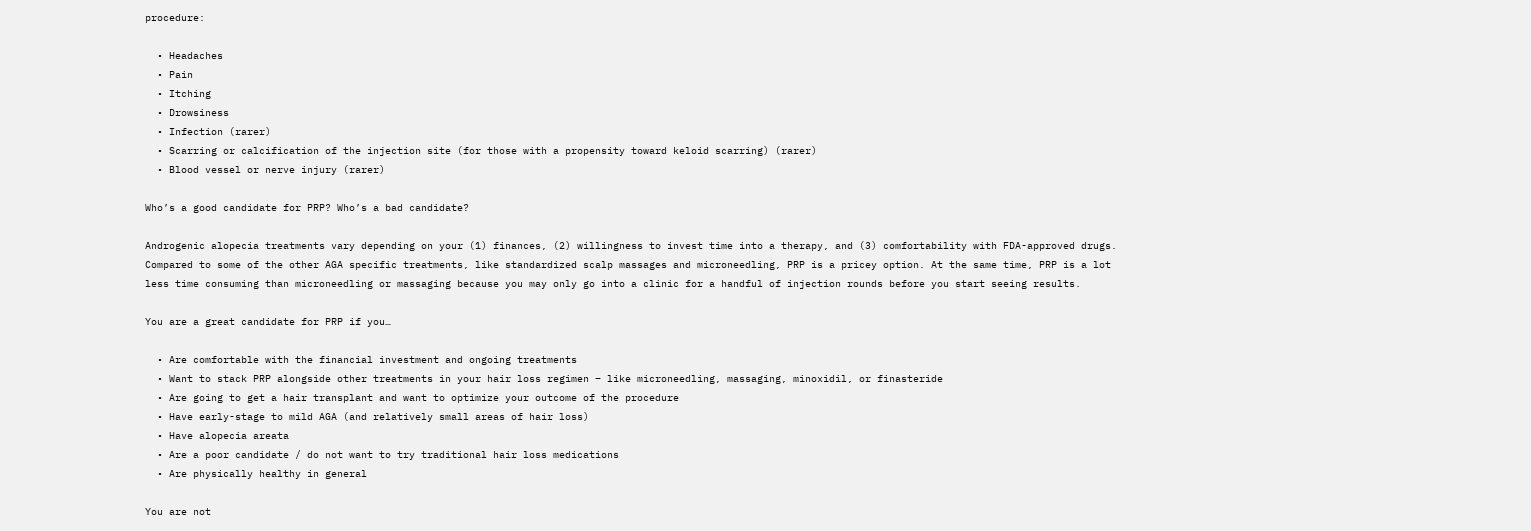procedure:

  • Headaches
  • Pain
  • Itching
  • Drowsiness
  • Infection (rarer)
  • Scarring or calcification of the injection site (for those with a propensity toward keloid scarring) (rarer)
  • Blood vessel or nerve injury (rarer)

Who’s a good candidate for PRP? Who’s a bad candidate?

Androgenic alopecia treatments vary depending on your (1) finances, (2) willingness to invest time into a therapy, and (3) comfortability with FDA-approved drugs. Compared to some of the other AGA specific treatments, like standardized scalp massages and microneedling, PRP is a pricey option. At the same time, PRP is a lot less time consuming than microneedling or massaging because you may only go into a clinic for a handful of injection rounds before you start seeing results.

You are a great candidate for PRP if you…

  • Are comfortable with the financial investment and ongoing treatments
  • Want to stack PRP alongside other treatments in your hair loss regimen – like microneedling, massaging, minoxidil, or finasteride
  • Are going to get a hair transplant and want to optimize your outcome of the procedure
  • Have early-stage to mild AGA (and relatively small areas of hair loss)
  • Have alopecia areata
  • Are a poor candidate / do not want to try traditional hair loss medications
  • Are physically healthy in general

You are not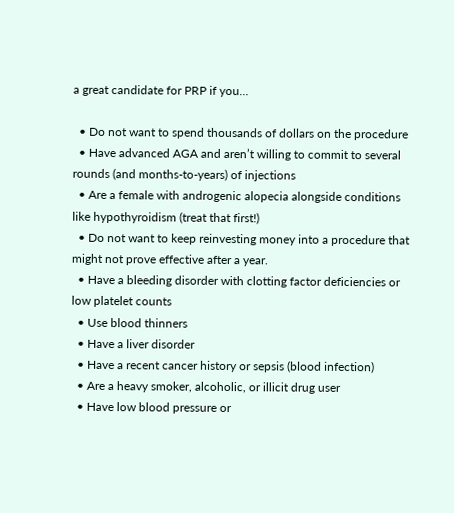a great candidate for PRP if you…

  • Do not want to spend thousands of dollars on the procedure
  • Have advanced AGA and aren’t willing to commit to several rounds (and months-to-years) of injections
  • Are a female with androgenic alopecia alongside conditions like hypothyroidism (treat that first!)
  • Do not want to keep reinvesting money into a procedure that might not prove effective after a year.
  • Have a bleeding disorder with clotting factor deficiencies or low platelet counts
  • Use blood thinners
  • Have a liver disorder
  • Have a recent cancer history or sepsis (blood infection)
  • Are a heavy smoker, alcoholic, or illicit drug user
  • Have low blood pressure or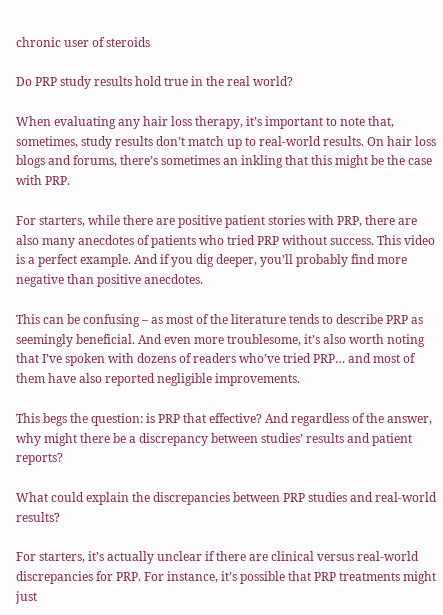chronic user of steroids

Do PRP study results hold true in the real world?

When evaluating any hair loss therapy, it’s important to note that, sometimes, study results don’t match up to real-world results. On hair loss blogs and forums, there’s sometimes an inkling that this might be the case with PRP.

For starters, while there are positive patient stories with PRP, there are also many anecdotes of patients who tried PRP without success. This video is a perfect example. And if you dig deeper, you’ll probably find more negative than positive anecdotes.

This can be confusing – as most of the literature tends to describe PRP as seemingly beneficial. And even more troublesome, it’s also worth noting that I’ve spoken with dozens of readers who’ve tried PRP… and most of them have also reported negligible improvements.

This begs the question: is PRP that effective? And regardless of the answer, why might there be a discrepancy between studies’ results and patient reports?

What could explain the discrepancies between PRP studies and real-world results?

For starters, it’s actually unclear if there are clinical versus real-world discrepancies for PRP. For instance, it’s possible that PRP treatments might just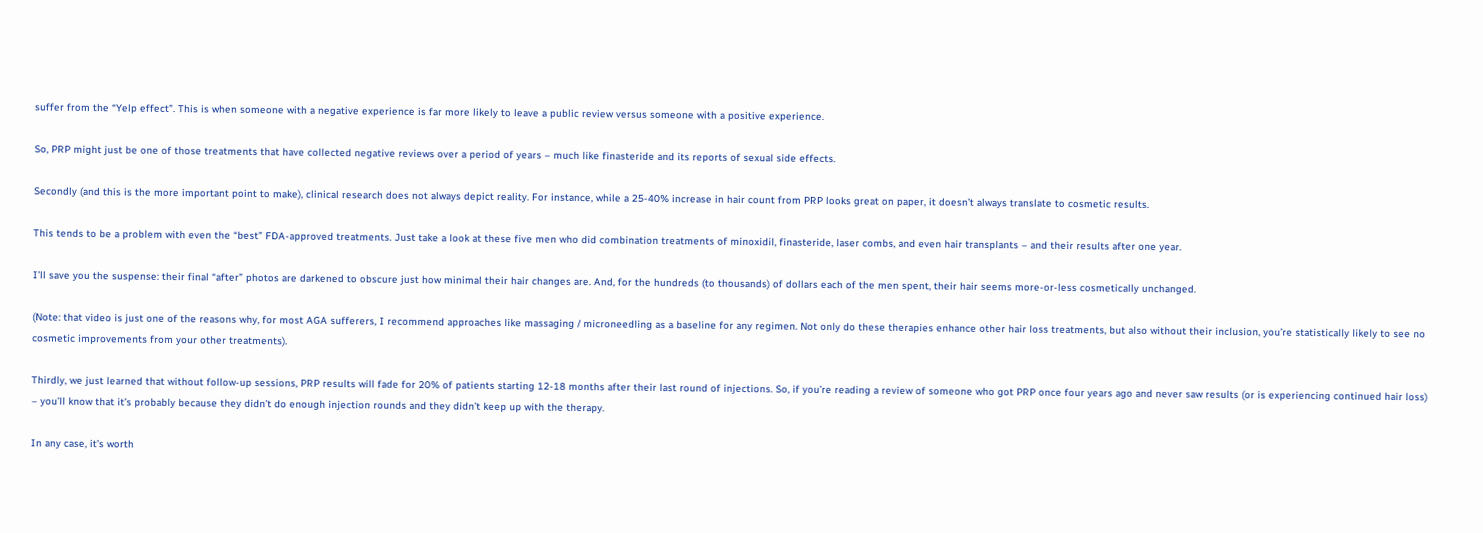suffer from the “Yelp effect”. This is when someone with a negative experience is far more likely to leave a public review versus someone with a positive experience.

So, PRP might just be one of those treatments that have collected negative reviews over a period of years – much like finasteride and its reports of sexual side effects.

Secondly (and this is the more important point to make), clinical research does not always depict reality. For instance, while a 25-40% increase in hair count from PRP looks great on paper, it doesn’t always translate to cosmetic results.

This tends to be a problem with even the “best” FDA-approved treatments. Just take a look at these five men who did combination treatments of minoxidil, finasteride, laser combs, and even hair transplants – and their results after one year.

I’ll save you the suspense: their final “after” photos are darkened to obscure just how minimal their hair changes are. And, for the hundreds (to thousands) of dollars each of the men spent, their hair seems more-or-less cosmetically unchanged.

(Note: that video is just one of the reasons why, for most AGA sufferers, I recommend approaches like massaging / microneedling as a baseline for any regimen. Not only do these therapies enhance other hair loss treatments, but also without their inclusion, you’re statistically likely to see no cosmetic improvements from your other treatments).

Thirdly, we just learned that without follow-up sessions, PRP results will fade for 20% of patients starting 12-18 months after their last round of injections. So, if you’re reading a review of someone who got PRP once four years ago and never saw results (or is experiencing continued hair loss) – you’ll know that it’s probably because they didn’t do enough injection rounds and they didn’t keep up with the therapy.

In any case, it’s worth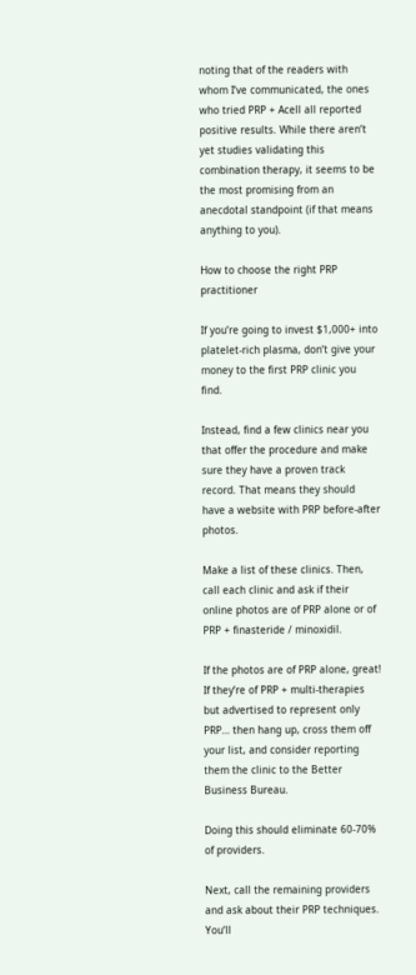noting that of the readers with whom I’ve communicated, the ones who tried PRP + Acell all reported positive results. While there aren’t yet studies validating this combination therapy, it seems to be the most promising from an anecdotal standpoint (if that means anything to you).

How to choose the right PRP practitioner

If you’re going to invest $1,000+ into platelet-rich plasma, don’t give your money to the first PRP clinic you find.

Instead, find a few clinics near you that offer the procedure and make sure they have a proven track record. That means they should have a website with PRP before-after photos.

Make a list of these clinics. Then, call each clinic and ask if their online photos are of PRP alone or of PRP + finasteride / minoxidil.

If the photos are of PRP alone, great! If they’re of PRP + multi-therapies but advertised to represent only PRP… then hang up, cross them off your list, and consider reporting them the clinic to the Better Business Bureau.

Doing this should eliminate 60-70% of providers.

Next, call the remaining providers and ask about their PRP techniques. You’ll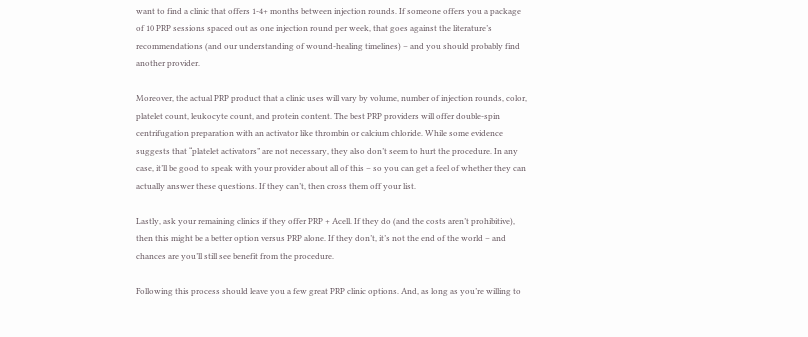want to find a clinic that offers 1-4+ months between injection rounds. If someone offers you a package of 10 PRP sessions spaced out as one injection round per week, that goes against the literature’s recommendations (and our understanding of wound-healing timelines) – and you should probably find another provider.

Moreover, the actual PRP product that a clinic uses will vary by volume, number of injection rounds, color, platelet count, leukocyte count, and protein content. The best PRP providers will offer double-spin centrifugation preparation with an activator like thrombin or calcium chloride. While some evidence suggests that “platelet activators” are not necessary, they also don’t seem to hurt the procedure. In any case, it’ll be good to speak with your provider about all of this – so you can get a feel of whether they can actually answer these questions. If they can’t, then cross them off your list.

Lastly, ask your remaining clinics if they offer PRP + Acell. If they do (and the costs aren’t prohibitive), then this might be a better option versus PRP alone. If they don’t, it’s not the end of the world – and chances are you’ll still see benefit from the procedure.

Following this process should leave you a few great PRP clinic options. And, as long as you’re willing to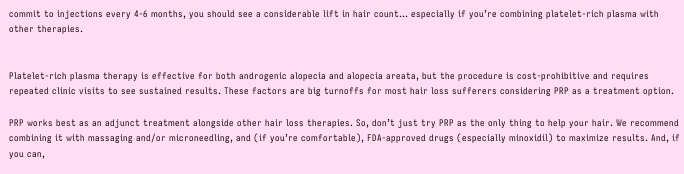commit to injections every 4-6 months, you should see a considerable lift in hair count… especially if you’re combining platelet-rich plasma with other therapies.


Platelet-rich plasma therapy is effective for both androgenic alopecia and alopecia areata, but the procedure is cost-prohibitive and requires repeated clinic visits to see sustained results. These factors are big turnoffs for most hair loss sufferers considering PRP as a treatment option.

PRP works best as an adjunct treatment alongside other hair loss therapies. So, don’t just try PRP as the only thing to help your hair. We recommend combining it with massaging and/or microneedling, and (if you’re comfortable), FDA-approved drugs (especially minoxidil) to maximize results. And, if you can,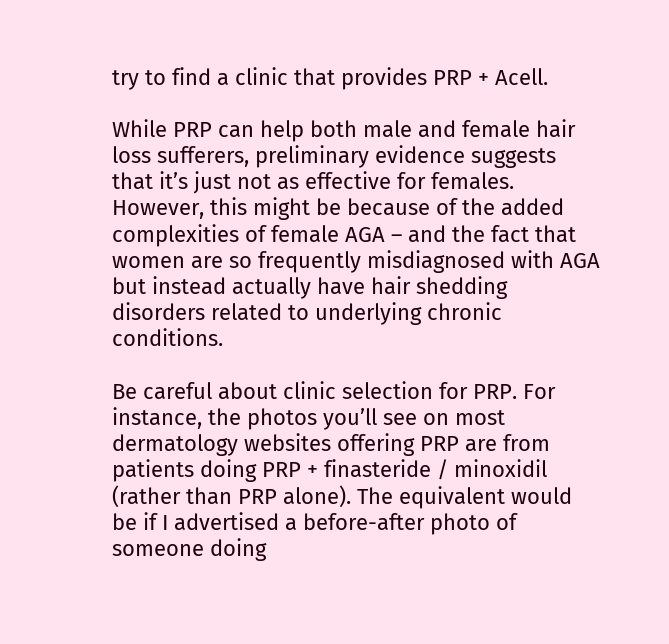try to find a clinic that provides PRP + Acell.

While PRP can help both male and female hair loss sufferers, preliminary evidence suggests that it’s just not as effective for females. However, this might be because of the added complexities of female AGA – and the fact that women are so frequently misdiagnosed with AGA but instead actually have hair shedding disorders related to underlying chronic conditions.

Be careful about clinic selection for PRP. For instance, the photos you’ll see on most dermatology websites offering PRP are from patients doing PRP + finasteride / minoxidil (rather than PRP alone). The equivalent would be if I advertised a before-after photo of someone doing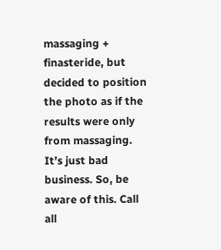massaging + finasteride, but decided to position the photo as if the results were only from massaging. It’s just bad business. So, be aware of this. Call all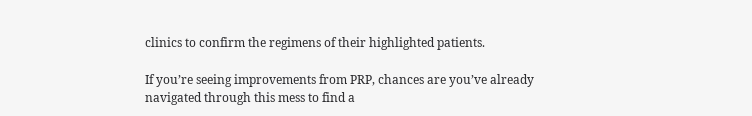clinics to confirm the regimens of their highlighted patients.

If you’re seeing improvements from PRP, chances are you’ve already navigated through this mess to find a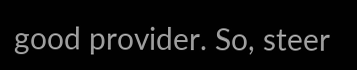good provider. So, steer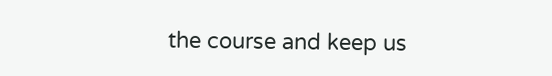the course and keep us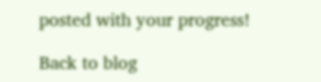posted with your progress!

Back to blog